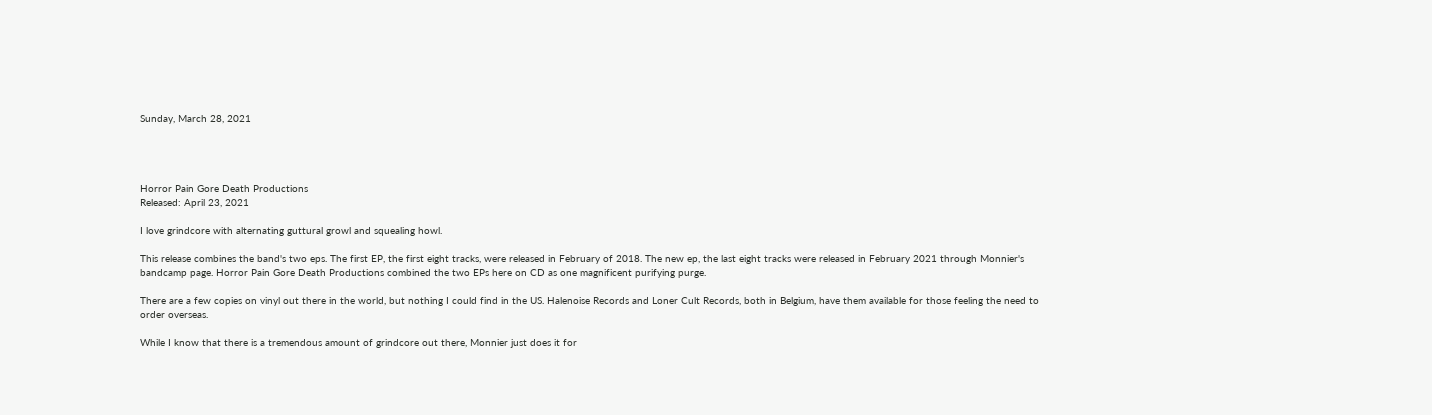Sunday, March 28, 2021




Horror Pain Gore Death Productions
Released: April 23, 2021

I love grindcore with alternating guttural growl and squealing howl.

This release combines the band's two eps. The first EP, the first eight tracks, were released in February of 2018. The new ep, the last eight tracks were released in February 2021 through Monnier's bandcamp page. Horror Pain Gore Death Productions combined the two EPs here on CD as one magnificent purifying purge.

There are a few copies on vinyl out there in the world, but nothing I could find in the US. Halenoise Records and Loner Cult Records, both in Belgium, have them available for those feeling the need to order overseas.

While I know that there is a tremendous amount of grindcore out there, Monnier just does it for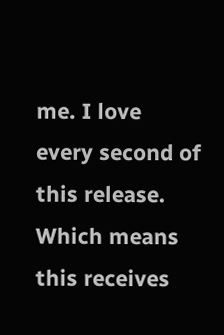me. I love every second of this release. Which means this receives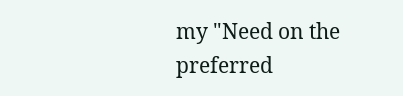my "Need on the preferred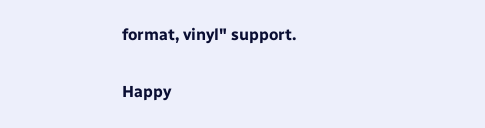format, vinyl" support.

Happy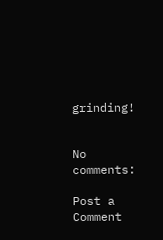grinding!


No comments:

Post a Comment